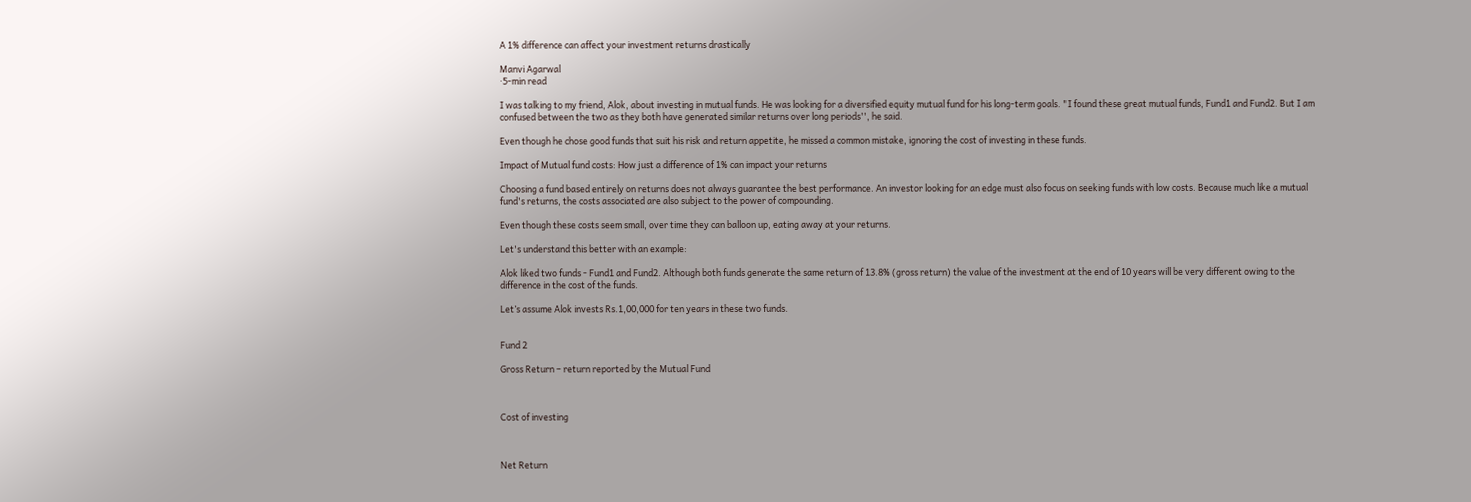A 1% difference can affect your investment returns drastically

Manvi Agarwal
·5-min read

I was talking to my friend, Alok, about investing in mutual funds. He was looking for a diversified equity mutual fund for his long-term goals. "I found these great mutual funds, Fund1 and Fund2. But I am confused between the two as they both have generated similar returns over long periods'', he said.

Even though he chose good funds that suit his risk and return appetite, he missed a common mistake, ignoring the cost of investing in these funds.

Impact of Mutual fund costs: How just a difference of 1% can impact your returns

Choosing a fund based entirely on returns does not always guarantee the best performance. An investor looking for an edge must also focus on seeking funds with low costs. Because much like a mutual fund's returns, the costs associated are also subject to the power of compounding.

Even though these costs seem small, over time they can balloon up, eating away at your returns.

Let's understand this better with an example:

Alok liked two funds - Fund1 and Fund2. Although both funds generate the same return of 13.8% (gross return) the value of the investment at the end of 10 years will be very different owing to the difference in the cost of the funds.

Let’s assume Alok invests Rs.1,00,000 for ten years in these two funds.


Fund 2

Gross Return – return reported by the Mutual Fund



Cost of investing



Net Return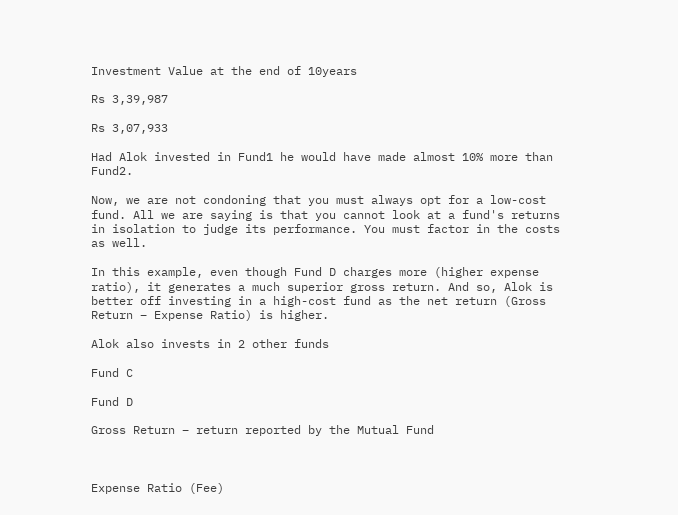Investment Value at the end of 10years

Rs 3,39,987

Rs 3,07,933

Had Alok invested in Fund1 he would have made almost 10% more than Fund2.

Now, we are not condoning that you must always opt for a low-cost fund. All we are saying is that you cannot look at a fund's returns in isolation to judge its performance. You must factor in the costs as well.

In this example, even though Fund D charges more (higher expense ratio), it generates a much superior gross return. And so, Alok is better off investing in a high-cost fund as the net return (Gross Return – Expense Ratio) is higher.

Alok also invests in 2 other funds

Fund C

Fund D

Gross Return – return reported by the Mutual Fund



Expense Ratio (Fee)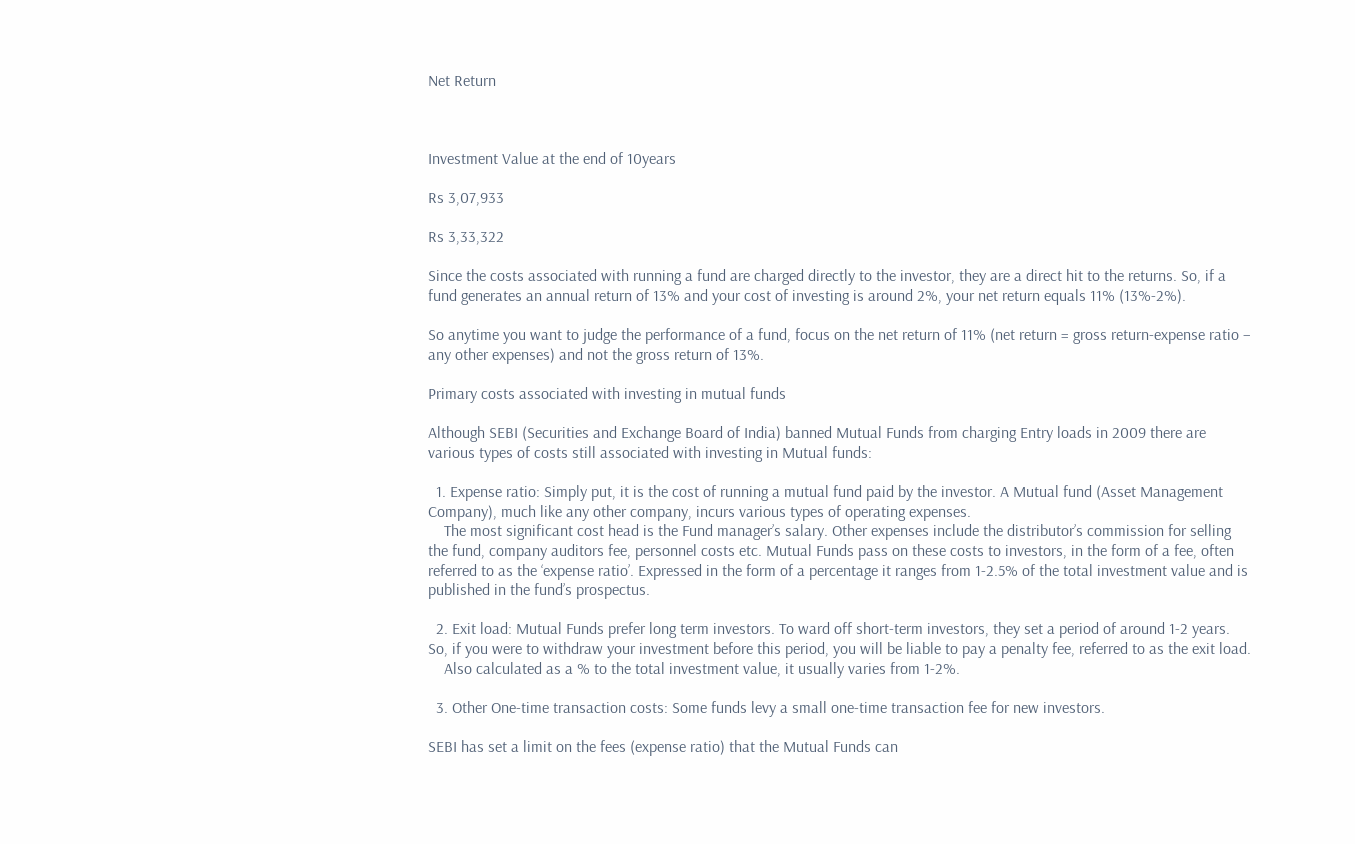Net Return



Investment Value at the end of 10years

Rs 3,07,933

Rs 3,33,322

Since the costs associated with running a fund are charged directly to the investor, they are a direct hit to the returns. So, if a fund generates an annual return of 13% and your cost of investing is around 2%, your net return equals 11% (13%-2%).

So anytime you want to judge the performance of a fund, focus on the net return of 11% (net return = gross return-expense ratio – any other expenses) and not the gross return of 13%.

Primary costs associated with investing in mutual funds

Although SEBI (Securities and Exchange Board of India) banned Mutual Funds from charging Entry loads in 2009 there are various types of costs still associated with investing in Mutual funds:

  1. Expense ratio: Simply put, it is the cost of running a mutual fund paid by the investor. A Mutual fund (Asset Management Company), much like any other company, incurs various types of operating expenses.
    The most significant cost head is the Fund manager’s salary. Other expenses include the distributor’s commission for selling the fund, company auditors fee, personnel costs etc. Mutual Funds pass on these costs to investors, in the form of a fee, often referred to as the ‘expense ratio’. Expressed in the form of a percentage it ranges from 1-2.5% of the total investment value and is published in the fund’s prospectus.

  2. Exit load: Mutual Funds prefer long term investors. To ward off short-term investors, they set a period of around 1-2 years. So, if you were to withdraw your investment before this period, you will be liable to pay a penalty fee, referred to as the exit load.
    Also calculated as a % to the total investment value, it usually varies from 1-2%.

  3. Other One-time transaction costs: Some funds levy a small one-time transaction fee for new investors.

SEBI has set a limit on the fees (expense ratio) that the Mutual Funds can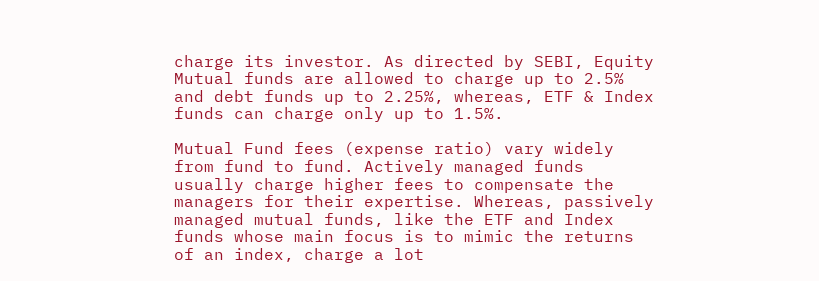charge its investor. As directed by SEBI, Equity Mutual funds are allowed to charge up to 2.5% and debt funds up to 2.25%, whereas, ETF & Index funds can charge only up to 1.5%.

Mutual Fund fees (expense ratio) vary widely from fund to fund. Actively managed funds usually charge higher fees to compensate the managers for their expertise. Whereas, passively managed mutual funds, like the ETF and Index funds whose main focus is to mimic the returns of an index, charge a lot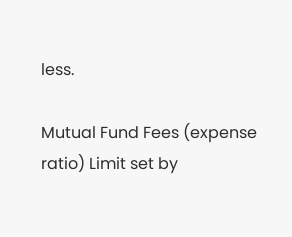less.

Mutual Fund Fees (expense ratio) Limit set by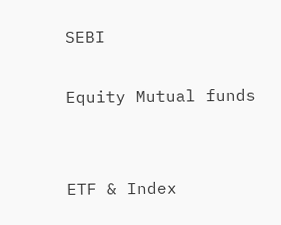SEBI

Equity Mutual funds


ETF & Index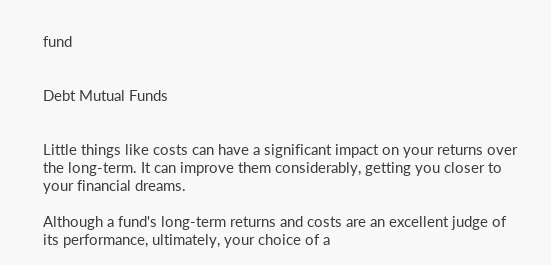fund


Debt Mutual Funds


Little things like costs can have a significant impact on your returns over the long-term. It can improve them considerably, getting you closer to your financial dreams.

Although a fund's long-term returns and costs are an excellent judge of its performance, ultimately, your choice of a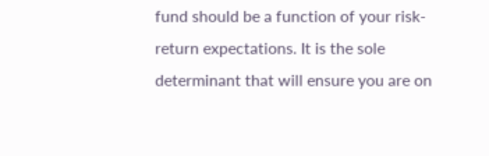fund should be a function of your risk-return expectations. It is the sole determinant that will ensure you are on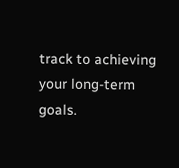track to achieving your long-term goals.